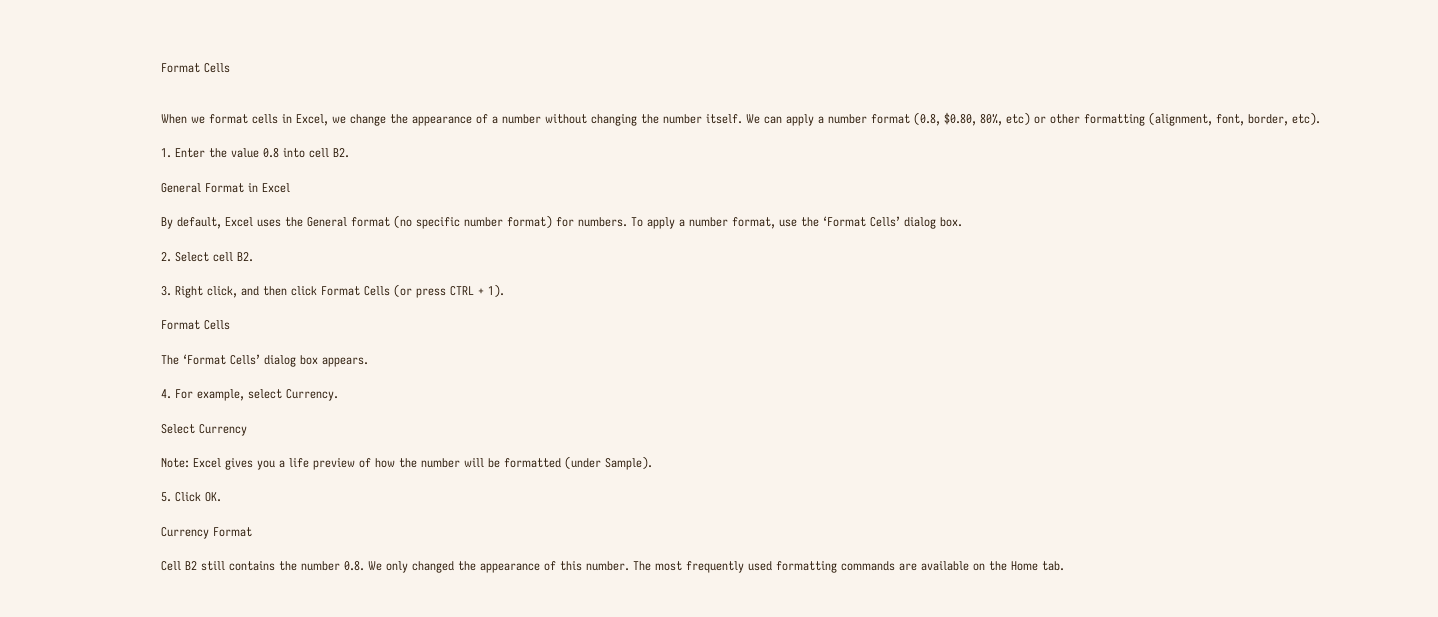Format Cells


When we format cells in Excel, we change the appearance of a number without changing the number itself. We can apply a number format (0.8, $0.80, 80%, etc) or other formatting (alignment, font, border, etc).

1. Enter the value 0.8 into cell B2.

General Format in Excel

By default, Excel uses the General format (no specific number format) for numbers. To apply a number format, use the ‘Format Cells’ dialog box.

2. Select cell B2.

3. Right click, and then click Format Cells (or press CTRL + 1).

Format Cells

The ‘Format Cells’ dialog box appears.

4. For example, select Currency.

Select Currency

Note: Excel gives you a life preview of how the number will be formatted (under Sample).

5. Click OK.

Currency Format

Cell B2 still contains the number 0.8. We only changed the appearance of this number. The most frequently used formatting commands are available on the Home tab.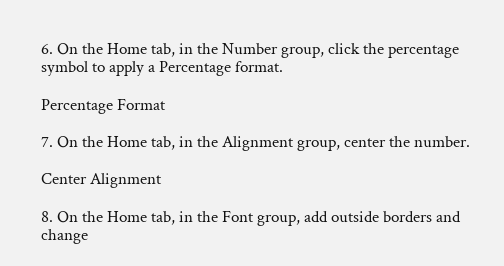6. On the Home tab, in the Number group, click the percentage symbol to apply a Percentage format.

Percentage Format

7. On the Home tab, in the Alignment group, center the number.

Center Alignment

8. On the Home tab, in the Font group, add outside borders and change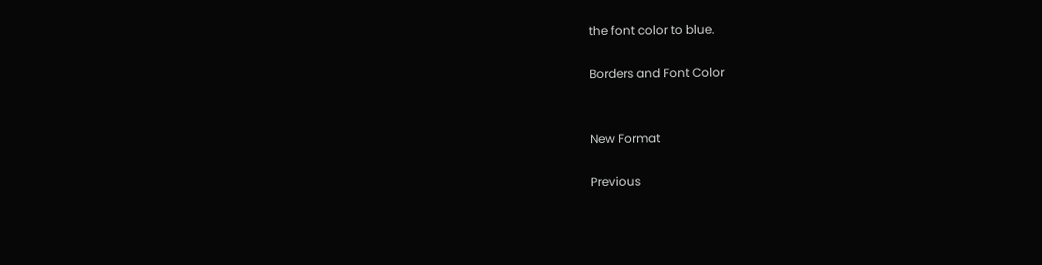the font color to blue.

Borders and Font Color


New Format

Previous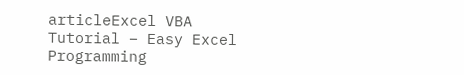articleExcel VBA Tutorial – Easy Excel Programming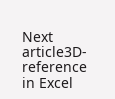Next article3D-reference in Excel